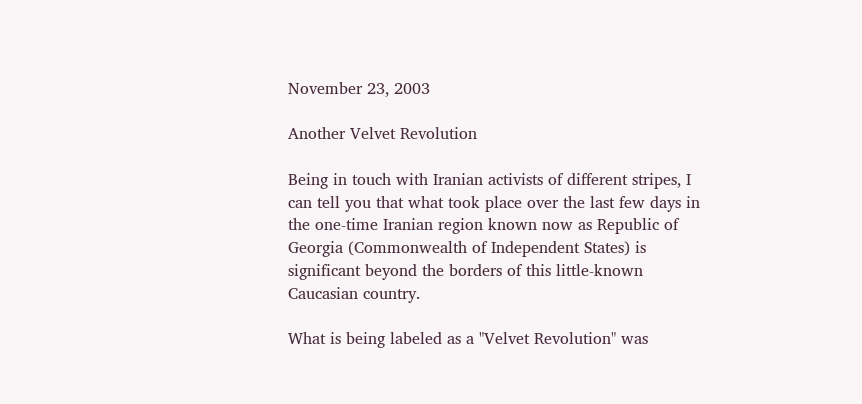November 23, 2003

Another Velvet Revolution

Being in touch with Iranian activists of different stripes, I can tell you that what took place over the last few days in the one-time Iranian region known now as Republic of Georgia (Commonwealth of Independent States) is significant beyond the borders of this little-known Caucasian country.

What is being labeled as a "Velvet Revolution" was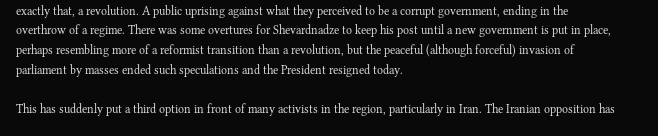exactly that, a revolution. A public uprising against what they perceived to be a corrupt government, ending in the overthrow of a regime. There was some overtures for Shevardnadze to keep his post until a new government is put in place, perhaps resembling more of a reformist transition than a revolution, but the peaceful (although forceful) invasion of parliament by masses ended such speculations and the President resigned today.

This has suddenly put a third option in front of many activists in the region, particularly in Iran. The Iranian opposition has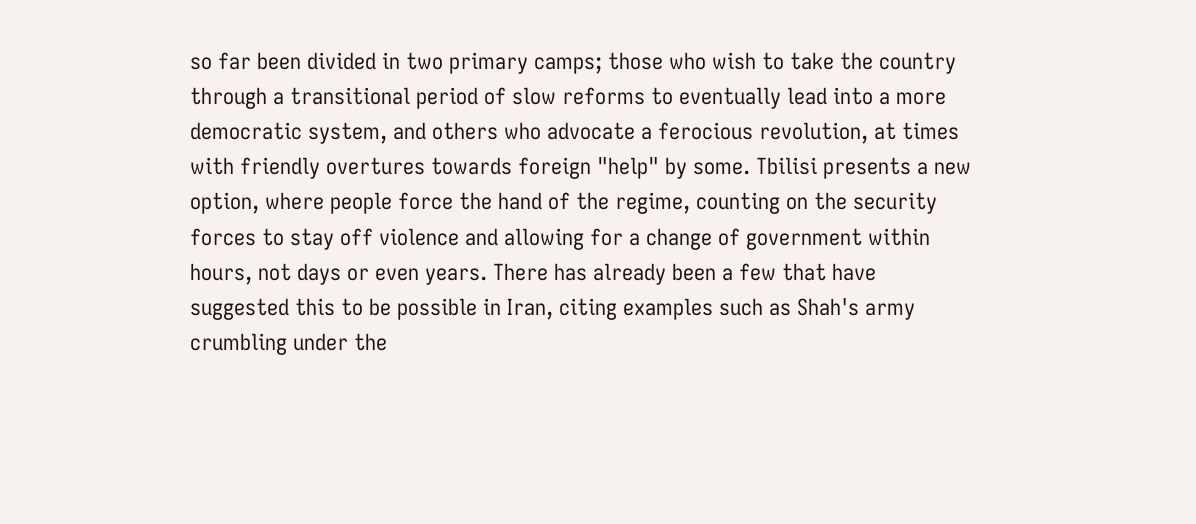so far been divided in two primary camps; those who wish to take the country through a transitional period of slow reforms to eventually lead into a more democratic system, and others who advocate a ferocious revolution, at times with friendly overtures towards foreign "help" by some. Tbilisi presents a new option, where people force the hand of the regime, counting on the security forces to stay off violence and allowing for a change of government within hours, not days or even years. There has already been a few that have suggested this to be possible in Iran, citing examples such as Shah's army crumbling under the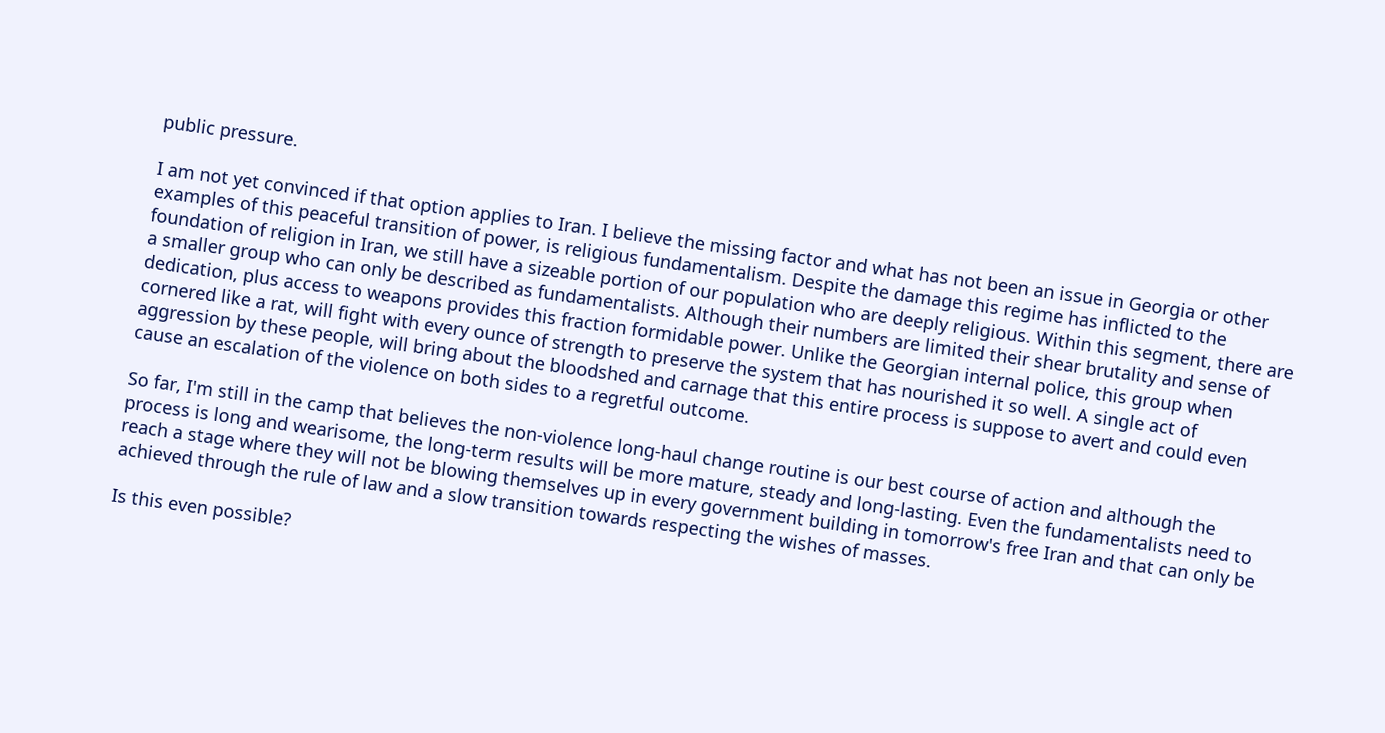public pressure.

I am not yet convinced if that option applies to Iran. I believe the missing factor and what has not been an issue in Georgia or other examples of this peaceful transition of power, is religious fundamentalism. Despite the damage this regime has inflicted to the foundation of religion in Iran, we still have a sizeable portion of our population who are deeply religious. Within this segment, there are a smaller group who can only be described as fundamentalists. Although their numbers are limited their shear brutality and sense of dedication, plus access to weapons provides this fraction formidable power. Unlike the Georgian internal police, this group when cornered like a rat, will fight with every ounce of strength to preserve the system that has nourished it so well. A single act of aggression by these people, will bring about the bloodshed and carnage that this entire process is suppose to avert and could even cause an escalation of the violence on both sides to a regretful outcome.

So far, I'm still in the camp that believes the non-violence long-haul change routine is our best course of action and although the process is long and wearisome, the long-term results will be more mature, steady and long-lasting. Even the fundamentalists need to reach a stage where they will not be blowing themselves up in every government building in tomorrow's free Iran and that can only be achieved through the rule of law and a slow transition towards respecting the wishes of masses.

Is this even possible?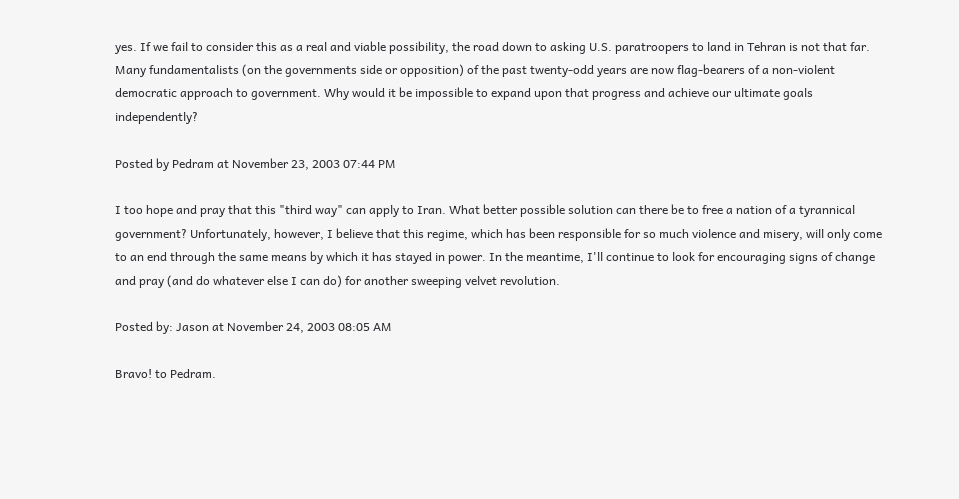yes. If we fail to consider this as a real and viable possibility, the road down to asking U.S. paratroopers to land in Tehran is not that far. Many fundamentalists (on the governments side or opposition) of the past twenty-odd years are now flag-bearers of a non-violent democratic approach to government. Why would it be impossible to expand upon that progress and achieve our ultimate goals independently?

Posted by Pedram at November 23, 2003 07:44 PM

I too hope and pray that this "third way" can apply to Iran. What better possible solution can there be to free a nation of a tyrannical government? Unfortunately, however, I believe that this regime, which has been responsible for so much violence and misery, will only come to an end through the same means by which it has stayed in power. In the meantime, I'll continue to look for encouraging signs of change and pray (and do whatever else I can do) for another sweeping velvet revolution.

Posted by: Jason at November 24, 2003 08:05 AM

Bravo! to Pedram.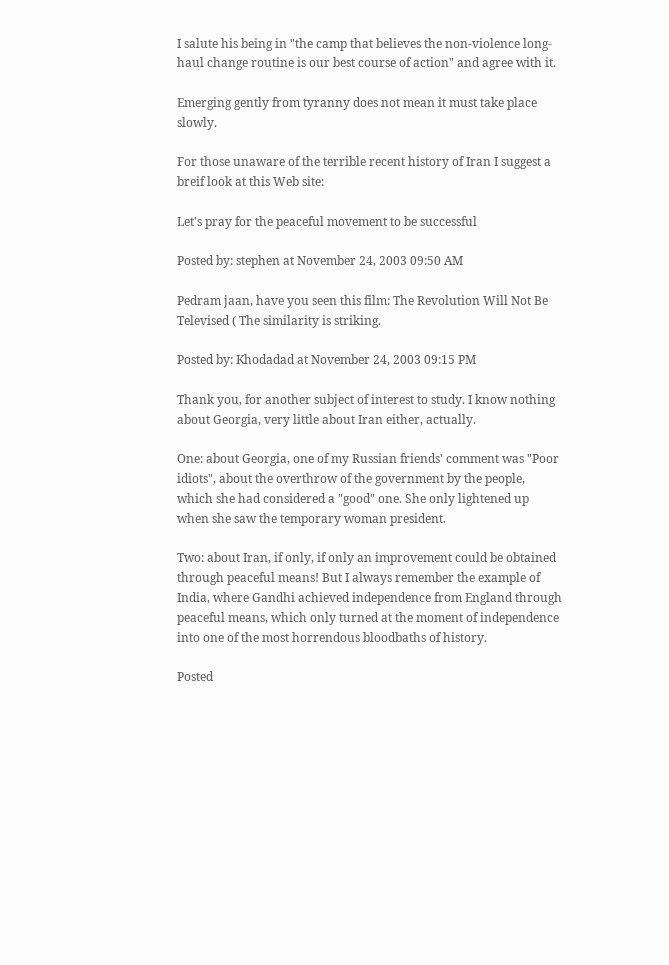I salute his being in "the camp that believes the non-violence long-haul change routine is our best course of action" and agree with it.

Emerging gently from tyranny does not mean it must take place slowly.

For those unaware of the terrible recent history of Iran I suggest a breif look at this Web site:

Let's pray for the peaceful movement to be successful

Posted by: stephen at November 24, 2003 09:50 AM

Pedram jaan, have you seen this film: The Revolution Will Not Be Televised ( The similarity is striking.

Posted by: Khodadad at November 24, 2003 09:15 PM

Thank you, for another subject of interest to study. I know nothing about Georgia, very little about Iran either, actually.

One: about Georgia, one of my Russian friends' comment was "Poor idiots", about the overthrow of the government by the people, which she had considered a "good" one. She only lightened up when she saw the temporary woman president.

Two: about Iran, if only, if only an improvement could be obtained through peaceful means! But I always remember the example of India, where Gandhi achieved independence from England through peaceful means, which only turned at the moment of independence into one of the most horrendous bloodbaths of history.

Posted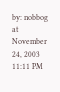by: nobbog at November 24, 2003 11:11 PM